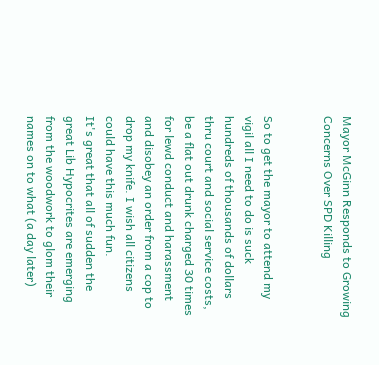Mayor McGinn Responds to Growing Concerns Over SPD Killing


So to get the mayor to attend my vigil all I need to do is suck hundreds of thousands of dollars thru court and social service costs, be a flat out drunk charged 30 times for lewd conduct and harassment and disobey an order from a cop to drop my knife. I wish all citizens could have this much fun.
It's great that all of sudden the great Lib Hypocrites are emerging from the woodwork to glom their names on to what (a day later)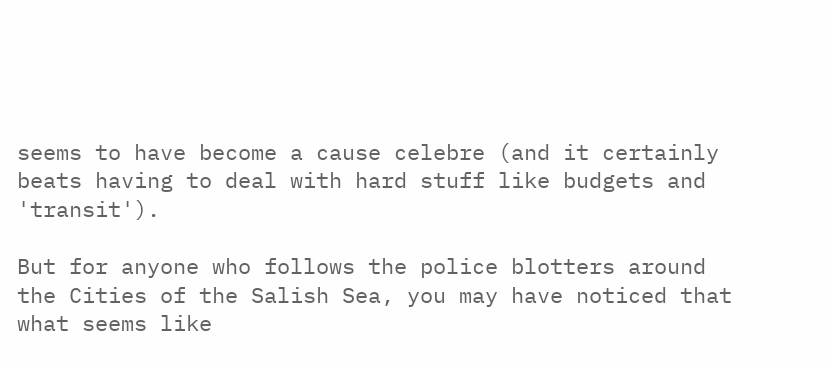seems to have become a cause celebre (and it certainly beats having to deal with hard stuff like budgets and 'transit').

But for anyone who follows the police blotters around the Cities of the Salish Sea, you may have noticed that what seems like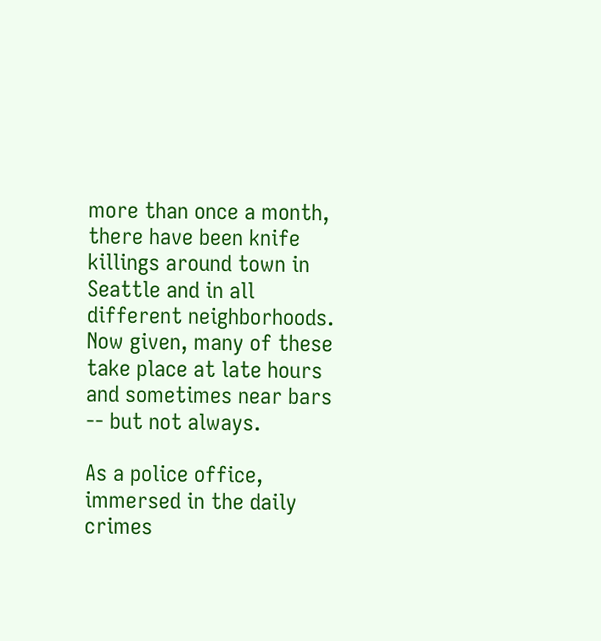more than once a month, there have been knife killings around town in Seattle and in all different neighborhoods. Now given, many of these take place at late hours and sometimes near bars -- but not always.

As a police office, immersed in the daily crimes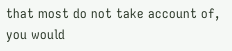that most do not take account of, you would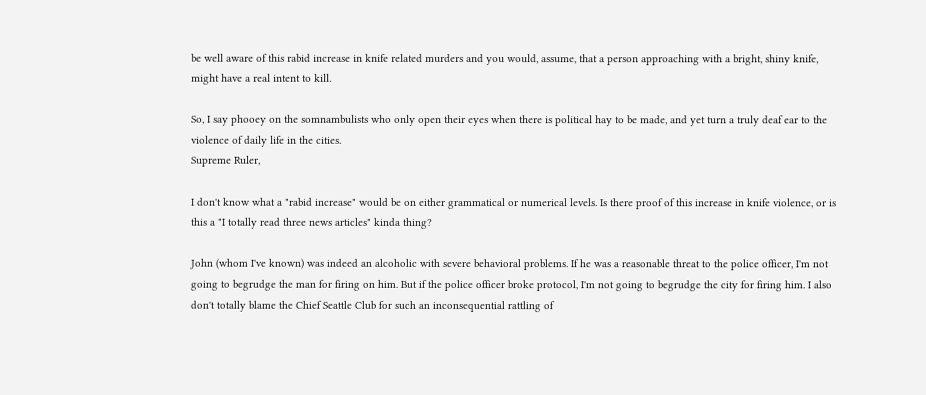be well aware of this rabid increase in knife related murders and you would, assume, that a person approaching with a bright, shiny knife, might have a real intent to kill.

So, I say phooey on the somnambulists who only open their eyes when there is political hay to be made, and yet turn a truly deaf ear to the violence of daily life in the cities.
Supreme Ruler,

I don't know what a "rabid increase" would be on either grammatical or numerical levels. Is there proof of this increase in knife violence, or is this a "I totally read three news articles" kinda thing?

John (whom I've known) was indeed an alcoholic with severe behavioral problems. If he was a reasonable threat to the police officer, I'm not going to begrudge the man for firing on him. But if the police officer broke protocol, I'm not going to begrudge the city for firing him. I also don't totally blame the Chief Seattle Club for such an inconsequential rattling of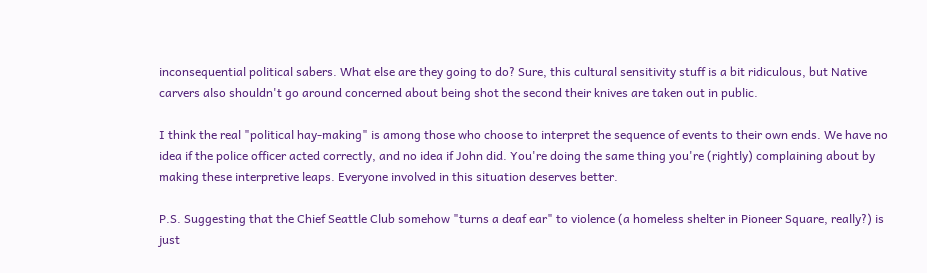inconsequential political sabers. What else are they going to do? Sure, this cultural sensitivity stuff is a bit ridiculous, but Native carvers also shouldn't go around concerned about being shot the second their knives are taken out in public.

I think the real "political hay-making" is among those who choose to interpret the sequence of events to their own ends. We have no idea if the police officer acted correctly, and no idea if John did. You're doing the same thing you're (rightly) complaining about by making these interpretive leaps. Everyone involved in this situation deserves better.

P.S. Suggesting that the Chief Seattle Club somehow "turns a deaf ear" to violence (a homeless shelter in Pioneer Square, really?) is just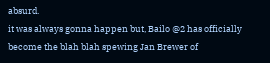absurd.
it was always gonna happen but, Bailo @2 has officially become the blah blah spewing Jan Brewer of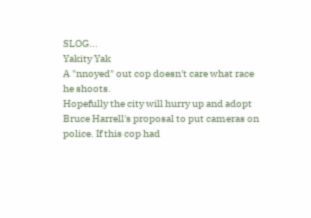SLOG...
Yakity Yak
A "nnoyed" out cop doesn't care what race he shoots.
Hopefully the city will hurry up and adopt Bruce Harrell's proposal to put cameras on police. If this cop had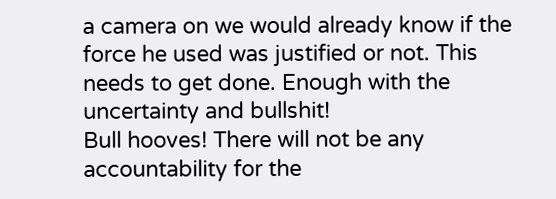a camera on we would already know if the force he used was justified or not. This needs to get done. Enough with the uncertainty and bullshit!
Bull hooves! There will not be any accountability for the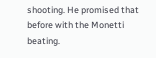shooting. He promised that before with the Monetti beating.